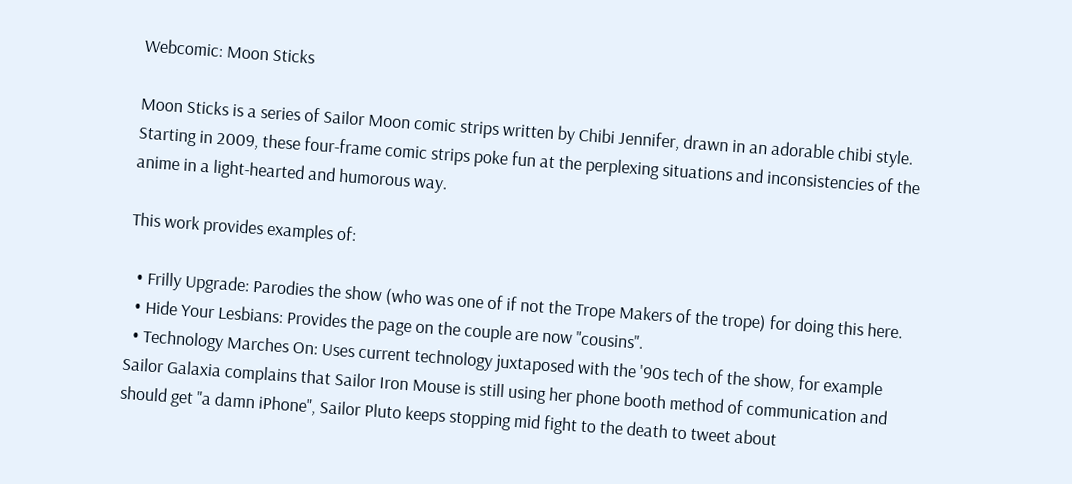Webcomic: Moon Sticks

Moon Sticks is a series of Sailor Moon comic strips written by Chibi Jennifer, drawn in an adorable chibi style. Starting in 2009, these four-frame comic strips poke fun at the perplexing situations and inconsistencies of the anime in a light-hearted and humorous way.

This work provides examples of:

  • Frilly Upgrade: Parodies the show (who was one of if not the Trope Makers of the trope) for doing this here.
  • Hide Your Lesbians: Provides the page on the couple are now "cousins".
  • Technology Marches On: Uses current technology juxtaposed with the '90s tech of the show, for example Sailor Galaxia complains that Sailor Iron Mouse is still using her phone booth method of communication and should get "a damn iPhone", Sailor Pluto keeps stopping mid fight to the death to tweet about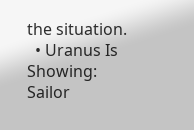the situation.
  • Uranus Is Showing: Sailor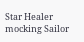Star Healer mocking Sailor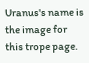Uranus's name is the image for this trope page.